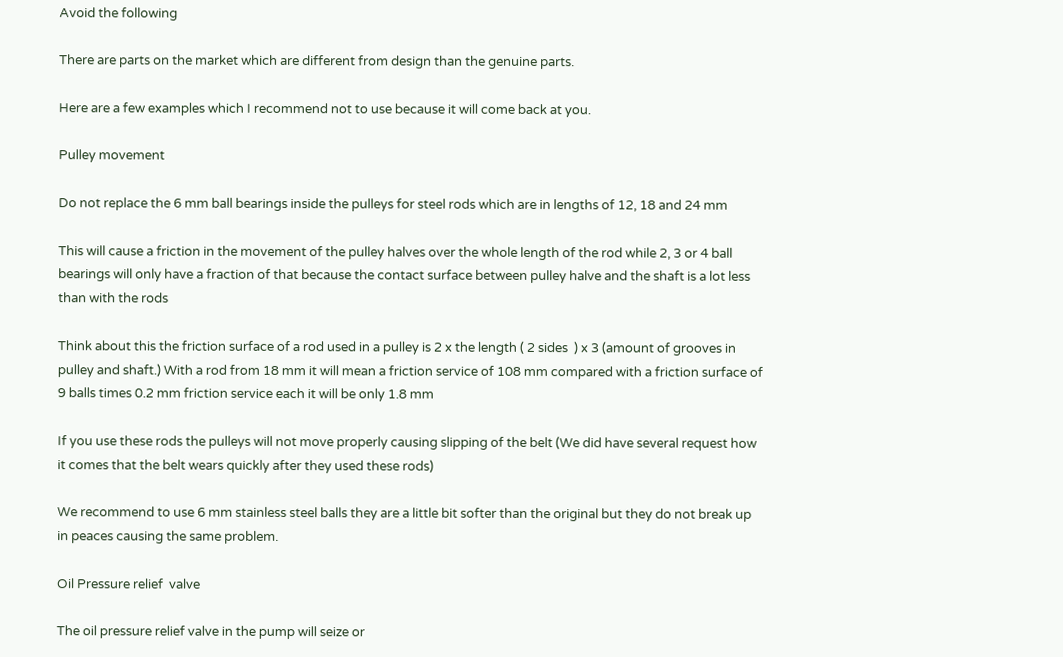Avoid the following

There are parts on the market which are different from design than the genuine parts.

Here are a few examples which I recommend not to use because it will come back at you.

Pulley movement

Do not replace the 6 mm ball bearings inside the pulleys for steel rods which are in lengths of 12, 18 and 24 mm

This will cause a friction in the movement of the pulley halves over the whole length of the rod while 2, 3 or 4 ball bearings will only have a fraction of that because the contact surface between pulley halve and the shaft is a lot less than with the rods

Think about this the friction surface of a rod used in a pulley is 2 x the length ( 2 sides  ) x 3 (amount of grooves in pulley and shaft.) With a rod from 18 mm it will mean a friction service of 108 mm compared with a friction surface of  9 balls times 0.2 mm friction service each it will be only 1.8 mm

If you use these rods the pulleys will not move properly causing slipping of the belt (We did have several request how it comes that the belt wears quickly after they used these rods)

We recommend to use 6 mm stainless steel balls they are a little bit softer than the original but they do not break up in peaces causing the same problem.

Oil Pressure relief  valve

The oil pressure relief valve in the pump will seize or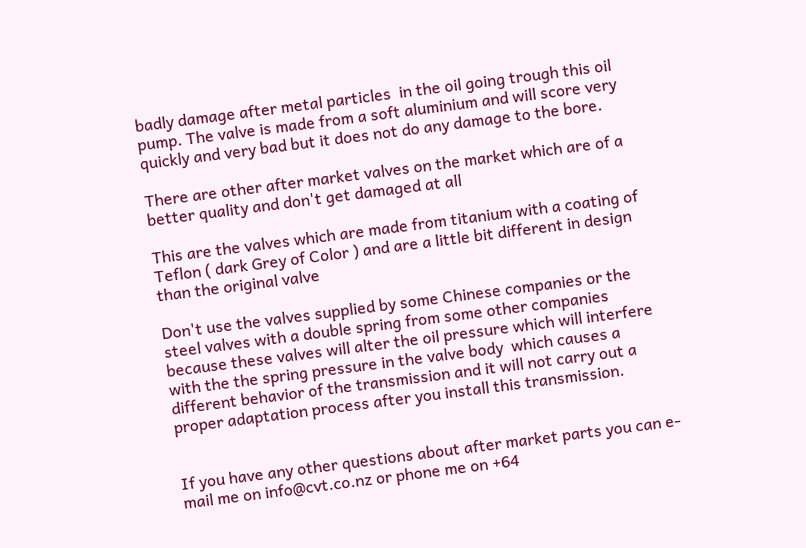badly damage after metal particles  in the oil going trough this oil pump. The valve is made from a soft aluminium and will score very quickly and very bad but it does not do any damage to the bore.

There are other after market valves on the market which are of a better quality and don't get damaged at all

This are the valves which are made from titanium with a coating of Teflon ( dark Grey of Color ) and are a little bit different in design than the original valve

Don't use the valves supplied by some Chinese companies or the steel valves with a double spring from some other companies because these valves will alter the oil pressure which will interfere with the the spring pressure in the valve body  which causes a different behavior of the transmission and it will not carry out a proper adaptation process after you install this transmission.


If you have any other questions about after market parts you can e-mail me on info@cvt.co.nz or phone me on +64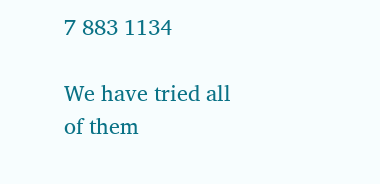7 883 1134

We have tried all of them